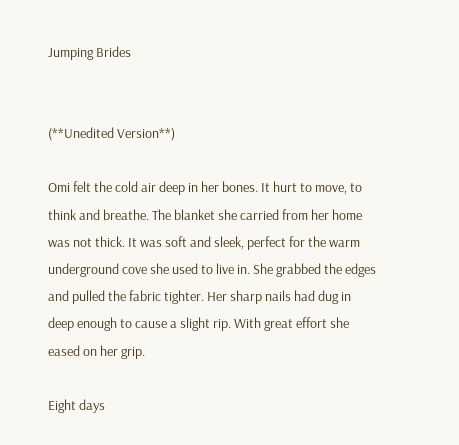Jumping Brides


(**Unedited Version**)

Omi felt the cold air deep in her bones. It hurt to move, to think and breathe. The blanket she carried from her home was not thick. It was soft and sleek, perfect for the warm underground cove she used to live in. She grabbed the edges and pulled the fabric tighter. Her sharp nails had dug in deep enough to cause a slight rip. With great effort she eased on her grip.

Eight days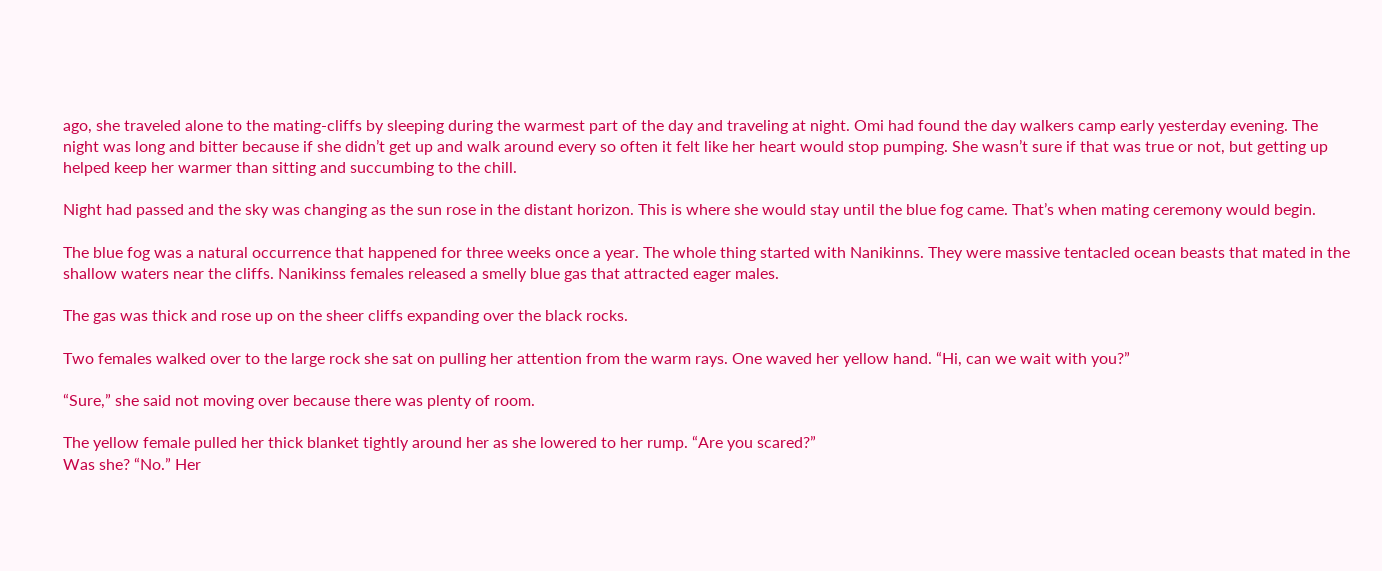ago, she traveled alone to the mating-cliffs by sleeping during the warmest part of the day and traveling at night. Omi had found the day walkers camp early yesterday evening. The night was long and bitter because if she didn’t get up and walk around every so often it felt like her heart would stop pumping. She wasn’t sure if that was true or not, but getting up helped keep her warmer than sitting and succumbing to the chill.

Night had passed and the sky was changing as the sun rose in the distant horizon. This is where she would stay until the blue fog came. That’s when mating ceremony would begin.

The blue fog was a natural occurrence that happened for three weeks once a year. The whole thing started with Nanikinns. They were massive tentacled ocean beasts that mated in the shallow waters near the cliffs. Nanikinss females released a smelly blue gas that attracted eager males.

The gas was thick and rose up on the sheer cliffs expanding over the black rocks.

Two females walked over to the large rock she sat on pulling her attention from the warm rays. One waved her yellow hand. “Hi, can we wait with you?”

“Sure,” she said not moving over because there was plenty of room.

The yellow female pulled her thick blanket tightly around her as she lowered to her rump. “Are you scared?”
Was she? “No.” Her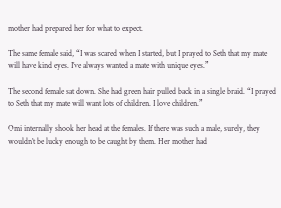mother had prepared her for what to expect.

The same female said, “I was scared when I started, but I prayed to Seth that my mate will have kind eyes. I’ve always wanted a mate with unique eyes.”

The second female sat down. She had green hair pulled back in a single braid. “I prayed to Seth that my mate will want lots of children. I love children.”

Omi internally shook her head at the females. If there was such a male, surely, they wouldn’t be lucky enough to be caught by them. Her mother had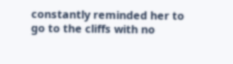constantly reminded her to go to the cliffs with no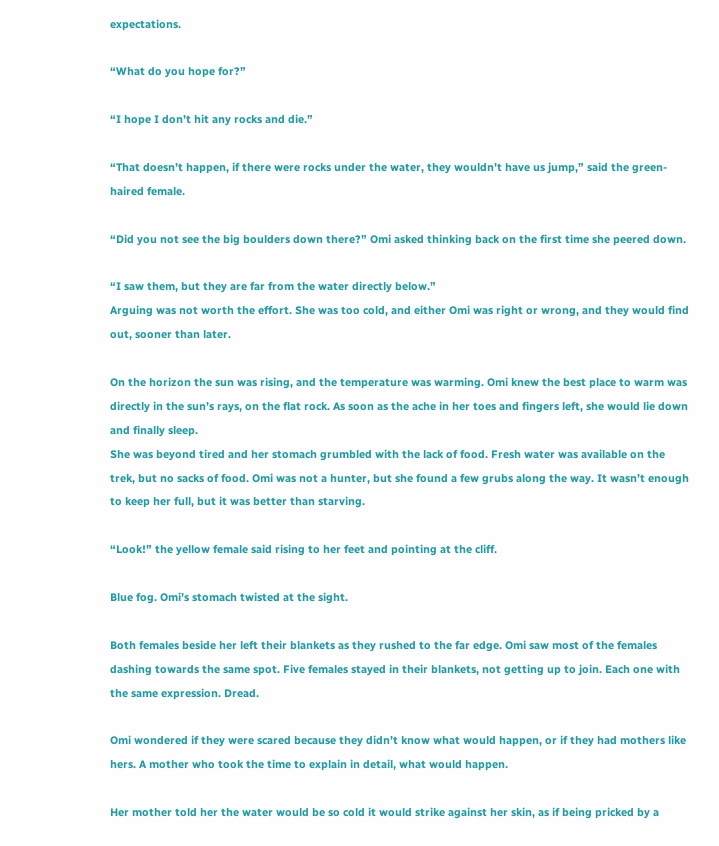expectations.

“What do you hope for?”

“I hope I don’t hit any rocks and die.”

“That doesn’t happen, if there were rocks under the water, they wouldn’t have us jump,” said the green-haired female.

“Did you not see the big boulders down there?” Omi asked thinking back on the first time she peered down.

“I saw them, but they are far from the water directly below.”
Arguing was not worth the effort. She was too cold, and either Omi was right or wrong, and they would find out, sooner than later.

On the horizon the sun was rising, and the temperature was warming. Omi knew the best place to warm was directly in the sun’s rays, on the flat rock. As soon as the ache in her toes and fingers left, she would lie down and finally sleep.
She was beyond tired and her stomach grumbled with the lack of food. Fresh water was available on the trek, but no sacks of food. Omi was not a hunter, but she found a few grubs along the way. It wasn’t enough to keep her full, but it was better than starving.

“Look!” the yellow female said rising to her feet and pointing at the cliff.

Blue fog. Omi’s stomach twisted at the sight.

Both females beside her left their blankets as they rushed to the far edge. Omi saw most of the females dashing towards the same spot. Five females stayed in their blankets, not getting up to join. Each one with the same expression. Dread.

Omi wondered if they were scared because they didn’t know what would happen, or if they had mothers like hers. A mother who took the time to explain in detail, what would happen.

Her mother told her the water would be so cold it would strike against her skin, as if being pricked by a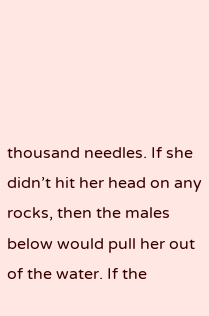thousand needles. If she didn’t hit her head on any rocks, then the males below would pull her out of the water. If the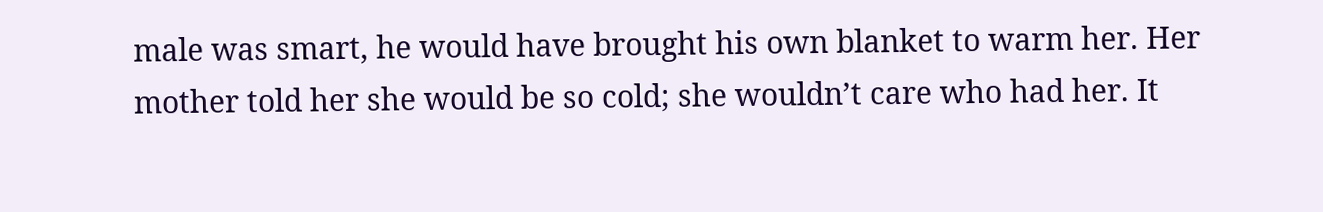male was smart, he would have brought his own blanket to warm her. Her mother told her she would be so cold; she wouldn’t care who had her. It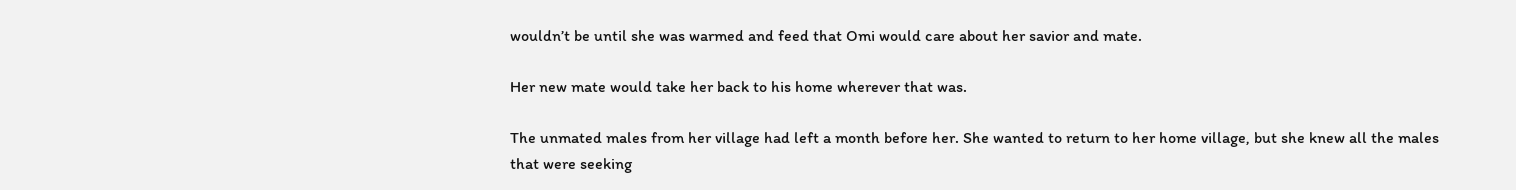wouldn’t be until she was warmed and feed that Omi would care about her savior and mate.

Her new mate would take her back to his home wherever that was.

The unmated males from her village had left a month before her. She wanted to return to her home village, but she knew all the males that were seeking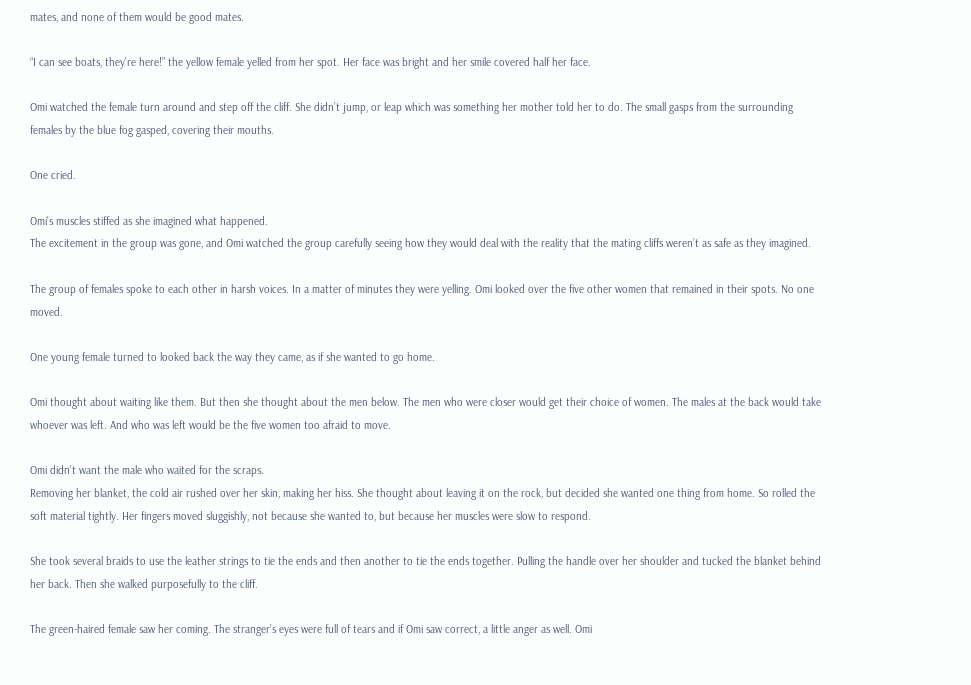mates, and none of them would be good mates.

“I can see boats, they’re here!” the yellow female yelled from her spot. Her face was bright and her smile covered half her face.

Omi watched the female turn around and step off the cliff. She didn’t jump, or leap which was something her mother told her to do. The small gasps from the surrounding females by the blue fog gasped, covering their mouths.

One cried.

Omi’s muscles stiffed as she imagined what happened.
The excitement in the group was gone, and Omi watched the group carefully seeing how they would deal with the reality that the mating cliffs weren’t as safe as they imagined.

The group of females spoke to each other in harsh voices. In a matter of minutes they were yelling. Omi looked over the five other women that remained in their spots. No one moved.

One young female turned to looked back the way they came, as if she wanted to go home.

Omi thought about waiting like them. But then she thought about the men below. The men who were closer would get their choice of women. The males at the back would take whoever was left. And who was left would be the five women too afraid to move.

Omi didn’t want the male who waited for the scraps.
Removing her blanket, the cold air rushed over her skin, making her hiss. She thought about leaving it on the rock, but decided she wanted one thing from home. So rolled the soft material tightly. Her fingers moved sluggishly, not because she wanted to, but because her muscles were slow to respond.

She took several braids to use the leather strings to tie the ends and then another to tie the ends together. Pulling the handle over her shoulder and tucked the blanket behind her back. Then she walked purposefully to the cliff.

The green-haired female saw her coming. The stranger’s eyes were full of tears and if Omi saw correct, a little anger as well. Omi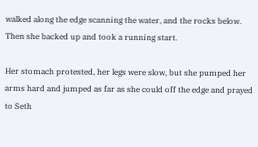walked along the edge scanning the water, and the rocks below. Then she backed up and took a running start.

Her stomach protested, her legs were slow, but she pumped her arms hard and jumped as far as she could off the edge and prayed to Seth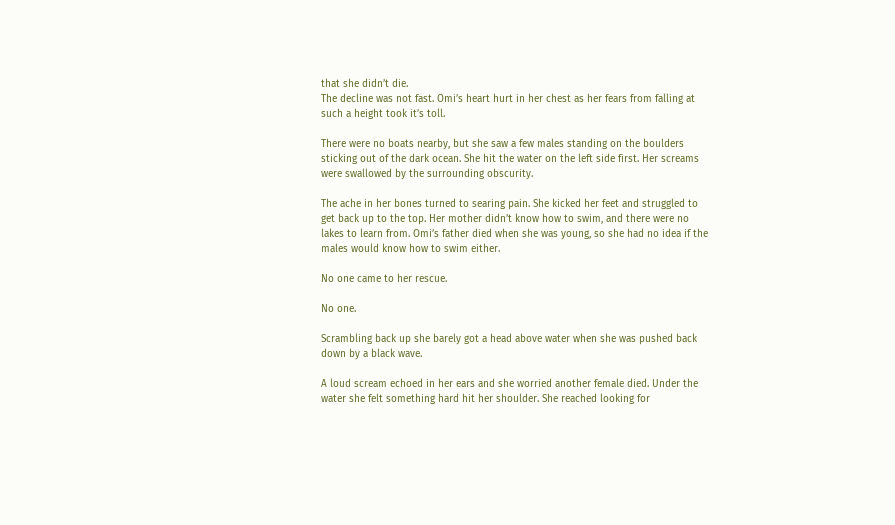that she didn’t die.
The decline was not fast. Omi’s heart hurt in her chest as her fears from falling at such a height took it’s toll.

There were no boats nearby, but she saw a few males standing on the boulders sticking out of the dark ocean. She hit the water on the left side first. Her screams were swallowed by the surrounding obscurity.

The ache in her bones turned to searing pain. She kicked her feet and struggled to get back up to the top. Her mother didn’t know how to swim, and there were no lakes to learn from. Omi’s father died when she was young, so she had no idea if the males would know how to swim either.

No one came to her rescue.

No one.

Scrambling back up she barely got a head above water when she was pushed back down by a black wave.

A loud scream echoed in her ears and she worried another female died. Under the water she felt something hard hit her shoulder. She reached looking for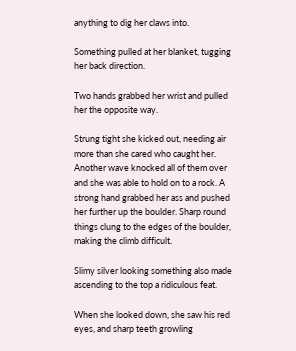anything to dig her claws into.

Something pulled at her blanket, tugging her back direction.

Two hands grabbed her wrist and pulled her the opposite way.

Strung tight she kicked out, needing air more than she cared who caught her. Another wave knocked all of them over and she was able to hold on to a rock. A strong hand grabbed her ass and pushed her further up the boulder. Sharp round things clung to the edges of the boulder, making the climb difficult.

Slimy silver looking something also made ascending to the top a ridiculous feat.

When she looked down, she saw his red eyes, and sharp teeth growling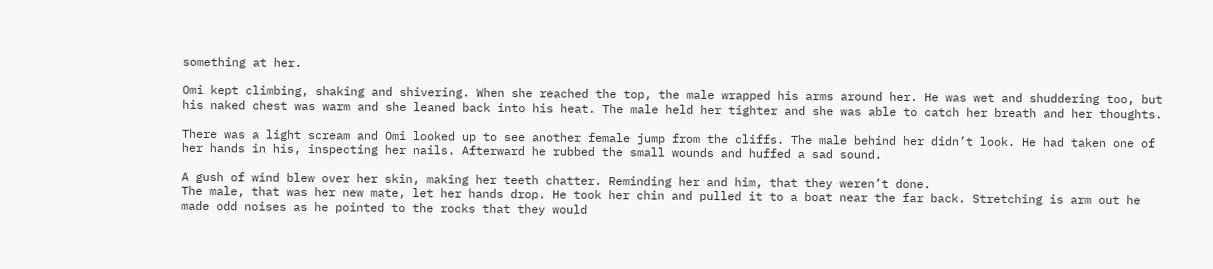something at her.

Omi kept climbing, shaking and shivering. When she reached the top, the male wrapped his arms around her. He was wet and shuddering too, but his naked chest was warm and she leaned back into his heat. The male held her tighter and she was able to catch her breath and her thoughts.

There was a light scream and Omi looked up to see another female jump from the cliffs. The male behind her didn’t look. He had taken one of her hands in his, inspecting her nails. Afterward he rubbed the small wounds and huffed a sad sound.

A gush of wind blew over her skin, making her teeth chatter. Reminding her and him, that they weren’t done.
The male, that was her new mate, let her hands drop. He took her chin and pulled it to a boat near the far back. Stretching is arm out he made odd noises as he pointed to the rocks that they would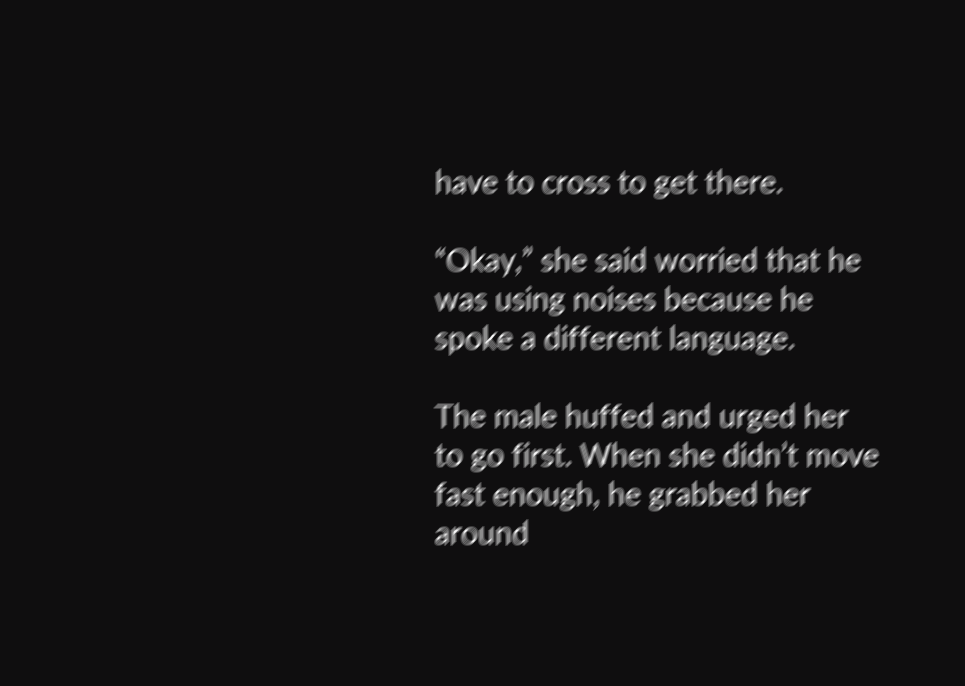have to cross to get there.

“Okay,” she said worried that he was using noises because he spoke a different language.

The male huffed and urged her to go first. When she didn’t move fast enough, he grabbed her around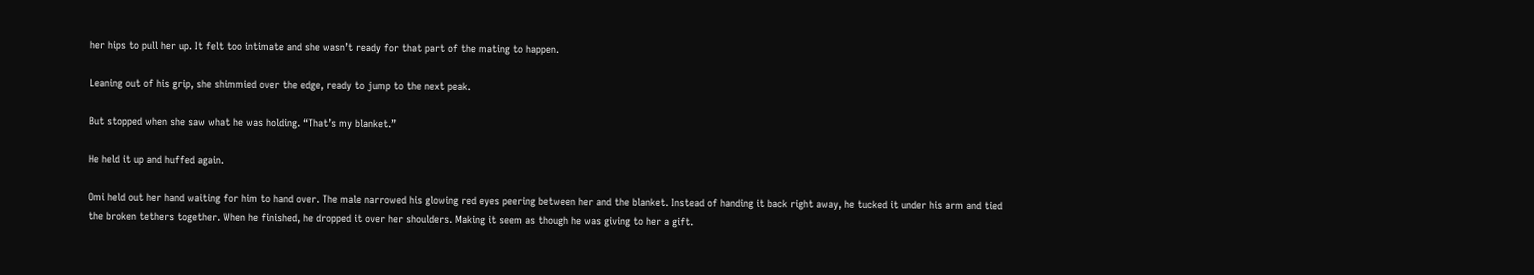her hips to pull her up. It felt too intimate and she wasn’t ready for that part of the mating to happen.

Leaning out of his grip, she shimmied over the edge, ready to jump to the next peak.

But stopped when she saw what he was holding. “That’s my blanket.”

He held it up and huffed again.

Omi held out her hand waiting for him to hand over. The male narrowed his glowing red eyes peering between her and the blanket. Instead of handing it back right away, he tucked it under his arm and tied the broken tethers together. When he finished, he dropped it over her shoulders. Making it seem as though he was giving to her a gift.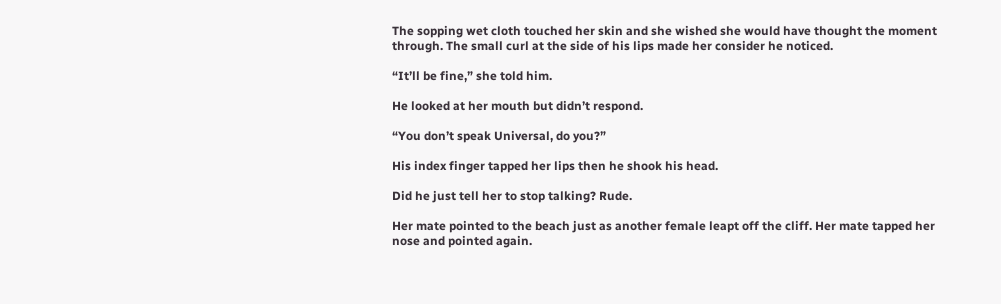The sopping wet cloth touched her skin and she wished she would have thought the moment through. The small curl at the side of his lips made her consider he noticed.

“It’ll be fine,” she told him.

He looked at her mouth but didn’t respond.

“You don’t speak Universal, do you?”

His index finger tapped her lips then he shook his head.

Did he just tell her to stop talking? Rude.

Her mate pointed to the beach just as another female leapt off the cliff. Her mate tapped her nose and pointed again.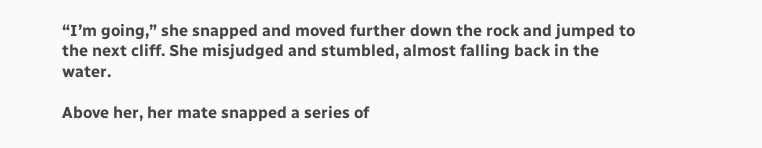“I’m going,” she snapped and moved further down the rock and jumped to the next cliff. She misjudged and stumbled, almost falling back in the water.

Above her, her mate snapped a series of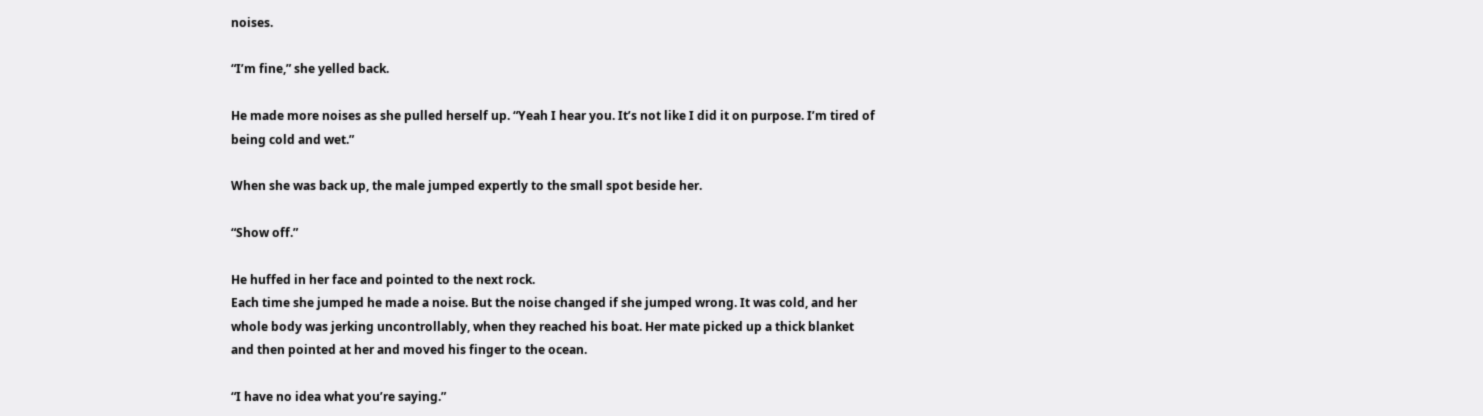noises.

“I’m fine,” she yelled back.

He made more noises as she pulled herself up. “Yeah I hear you. It’s not like I did it on purpose. I’m tired of being cold and wet.”

When she was back up, the male jumped expertly to the small spot beside her.

“Show off.”

He huffed in her face and pointed to the next rock.
Each time she jumped he made a noise. But the noise changed if she jumped wrong. It was cold, and her whole body was jerking uncontrollably, when they reached his boat. Her mate picked up a thick blanket and then pointed at her and moved his finger to the ocean.

“I have no idea what you’re saying.”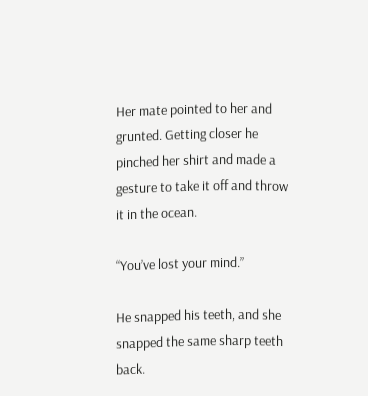Her mate pointed to her and grunted. Getting closer he pinched her shirt and made a gesture to take it off and throw it in the ocean.

“You’ve lost your mind.”

He snapped his teeth, and she snapped the same sharp teeth back.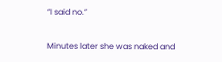“I said no.”

Minutes later she was naked and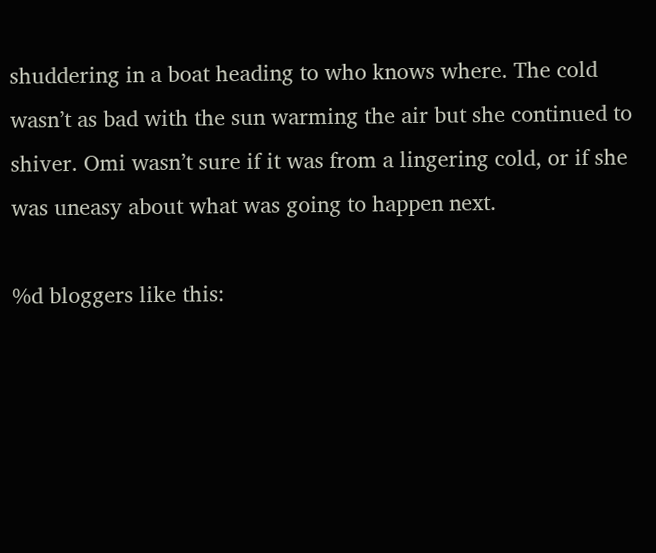shuddering in a boat heading to who knows where. The cold wasn’t as bad with the sun warming the air but she continued to shiver. Omi wasn’t sure if it was from a lingering cold, or if she was uneasy about what was going to happen next.

%d bloggers like this: